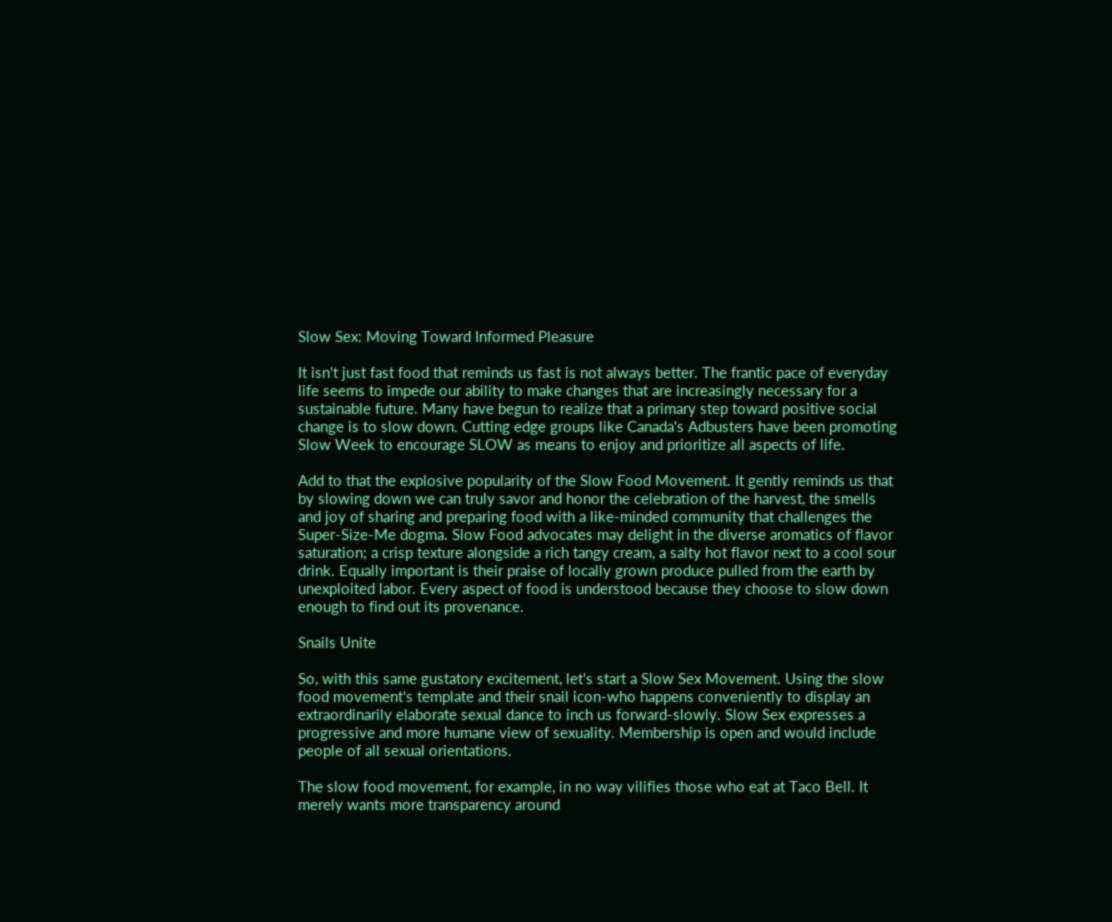Slow Sex: Moving Toward Informed Pleasure

It isn't just fast food that reminds us fast is not always better. The frantic pace of everyday life seems to impede our ability to make changes that are increasingly necessary for a sustainable future. Many have begun to realize that a primary step toward positive social change is to slow down. Cutting edge groups like Canada's Adbusters have been promoting Slow Week to encourage SLOW as means to enjoy and prioritize all aspects of life.

Add to that the explosive popularity of the Slow Food Movement. It gently reminds us that by slowing down we can truly savor and honor the celebration of the harvest, the smells and joy of sharing and preparing food with a like-minded community that challenges the Super-Size-Me dogma. Slow Food advocates may delight in the diverse aromatics of flavor saturation; a crisp texture alongside a rich tangy cream, a salty hot flavor next to a cool sour drink. Equally important is their praise of locally grown produce pulled from the earth by unexploited labor. Every aspect of food is understood because they choose to slow down enough to find out its provenance.

Snails Unite

So, with this same gustatory excitement, let's start a Slow Sex Movement. Using the slow food movement's template and their snail icon-who happens conveniently to display an extraordinarily elaborate sexual dance to inch us forward-slowly. Slow Sex expresses a progressive and more humane view of sexuality. Membership is open and would include people of all sexual orientations.

The slow food movement, for example, in no way vilifies those who eat at Taco Bell. It merely wants more transparency around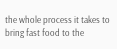the whole process it takes to bring fast food to the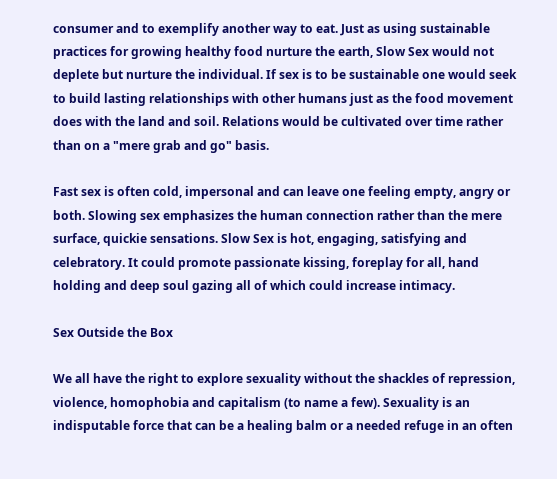consumer and to exemplify another way to eat. Just as using sustainable practices for growing healthy food nurture the earth, Slow Sex would not deplete but nurture the individual. If sex is to be sustainable one would seek to build lasting relationships with other humans just as the food movement does with the land and soil. Relations would be cultivated over time rather than on a "mere grab and go" basis.

Fast sex is often cold, impersonal and can leave one feeling empty, angry or both. Slowing sex emphasizes the human connection rather than the mere surface, quickie sensations. Slow Sex is hot, engaging, satisfying and celebratory. It could promote passionate kissing, foreplay for all, hand holding and deep soul gazing all of which could increase intimacy.

Sex Outside the Box

We all have the right to explore sexuality without the shackles of repression, violence, homophobia and capitalism (to name a few). Sexuality is an indisputable force that can be a healing balm or a needed refuge in an often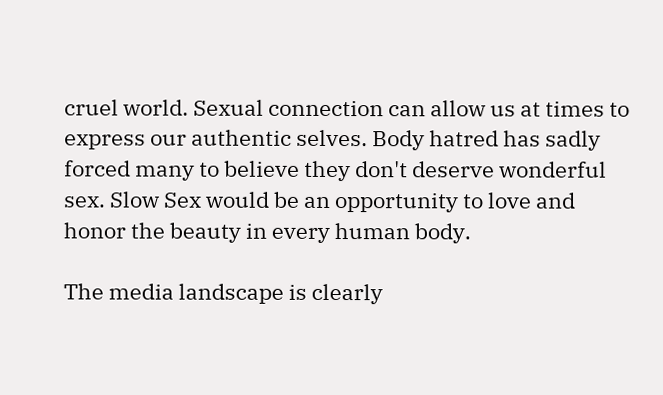cruel world. Sexual connection can allow us at times to express our authentic selves. Body hatred has sadly forced many to believe they don't deserve wonderful sex. Slow Sex would be an opportunity to love and honor the beauty in every human body.

The media landscape is clearly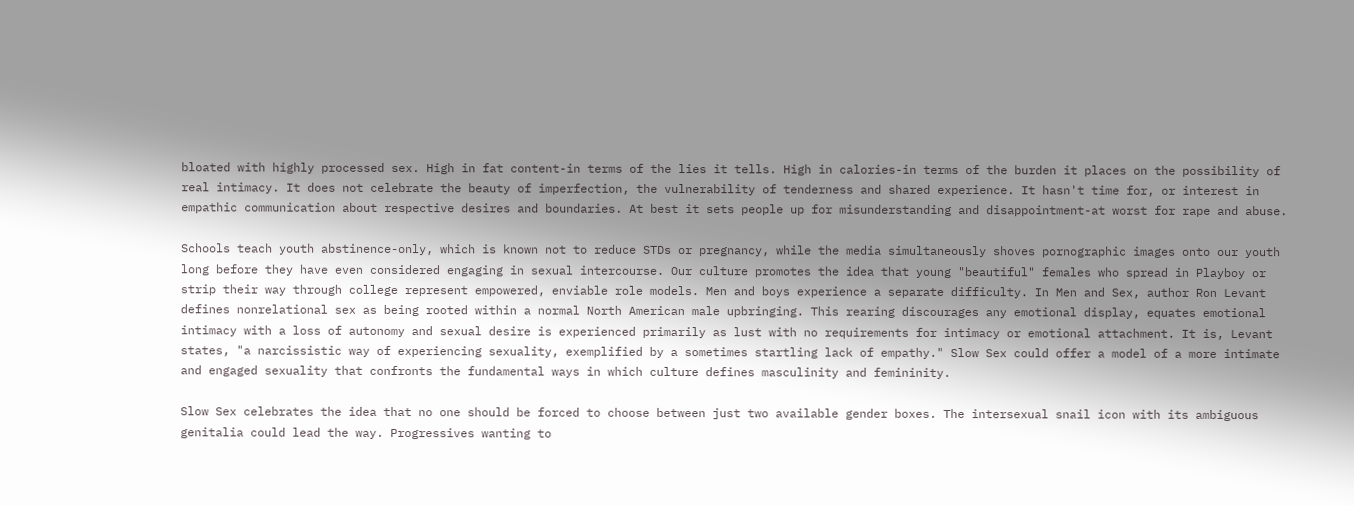bloated with highly processed sex. High in fat content-in terms of the lies it tells. High in calories-in terms of the burden it places on the possibility of real intimacy. It does not celebrate the beauty of imperfection, the vulnerability of tenderness and shared experience. It hasn't time for, or interest in empathic communication about respective desires and boundaries. At best it sets people up for misunderstanding and disappointment-at worst for rape and abuse.

Schools teach youth abstinence-only, which is known not to reduce STDs or pregnancy, while the media simultaneously shoves pornographic images onto our youth long before they have even considered engaging in sexual intercourse. Our culture promotes the idea that young "beautiful" females who spread in Playboy or strip their way through college represent empowered, enviable role models. Men and boys experience a separate difficulty. In Men and Sex, author Ron Levant defines nonrelational sex as being rooted within a normal North American male upbringing. This rearing discourages any emotional display, equates emotional intimacy with a loss of autonomy and sexual desire is experienced primarily as lust with no requirements for intimacy or emotional attachment. It is, Levant states, "a narcissistic way of experiencing sexuality, exemplified by a sometimes startling lack of empathy." Slow Sex could offer a model of a more intimate and engaged sexuality that confronts the fundamental ways in which culture defines masculinity and femininity.

Slow Sex celebrates the idea that no one should be forced to choose between just two available gender boxes. The intersexual snail icon with its ambiguous genitalia could lead the way. Progressives wanting to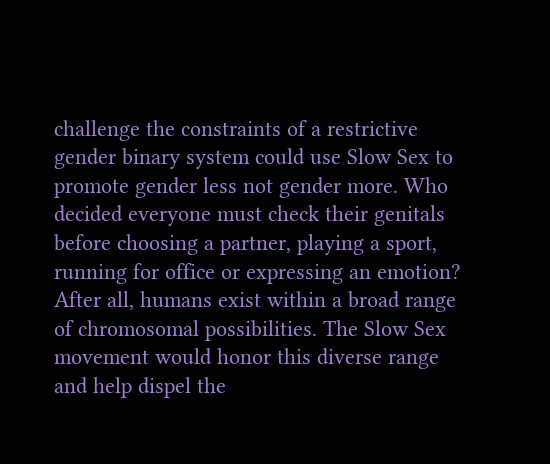challenge the constraints of a restrictive gender binary system could use Slow Sex to promote gender less not gender more. Who decided everyone must check their genitals before choosing a partner, playing a sport, running for office or expressing an emotion? After all, humans exist within a broad range of chromosomal possibilities. The Slow Sex movement would honor this diverse range and help dispel the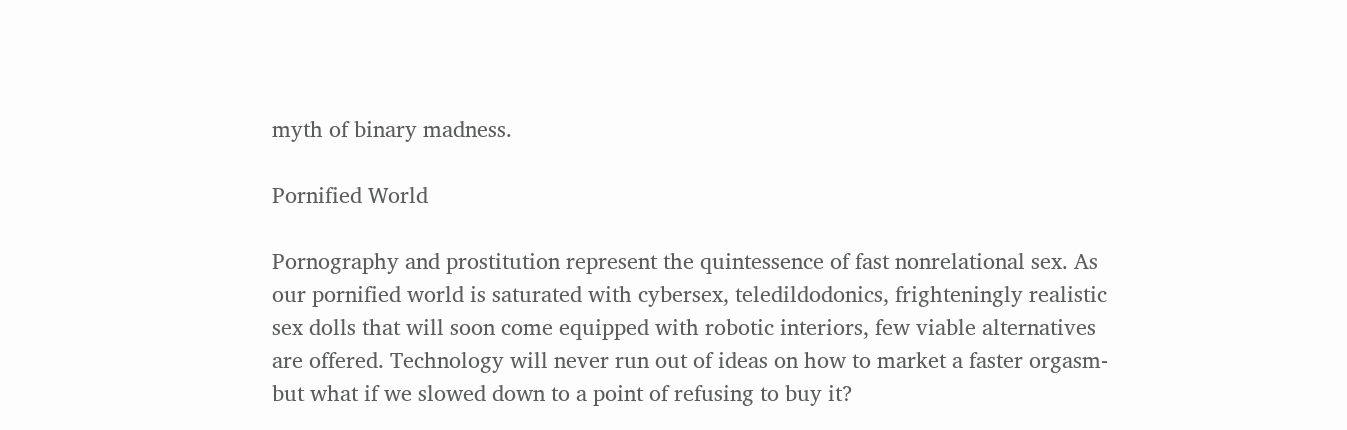myth of binary madness.

Pornified World

Pornography and prostitution represent the quintessence of fast nonrelational sex. As our pornified world is saturated with cybersex, teledildodonics, frighteningly realistic sex dolls that will soon come equipped with robotic interiors, few viable alternatives are offered. Technology will never run out of ideas on how to market a faster orgasm-but what if we slowed down to a point of refusing to buy it?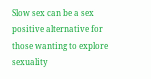Slow sex can be a sex positive alternative for those wanting to explore sexuality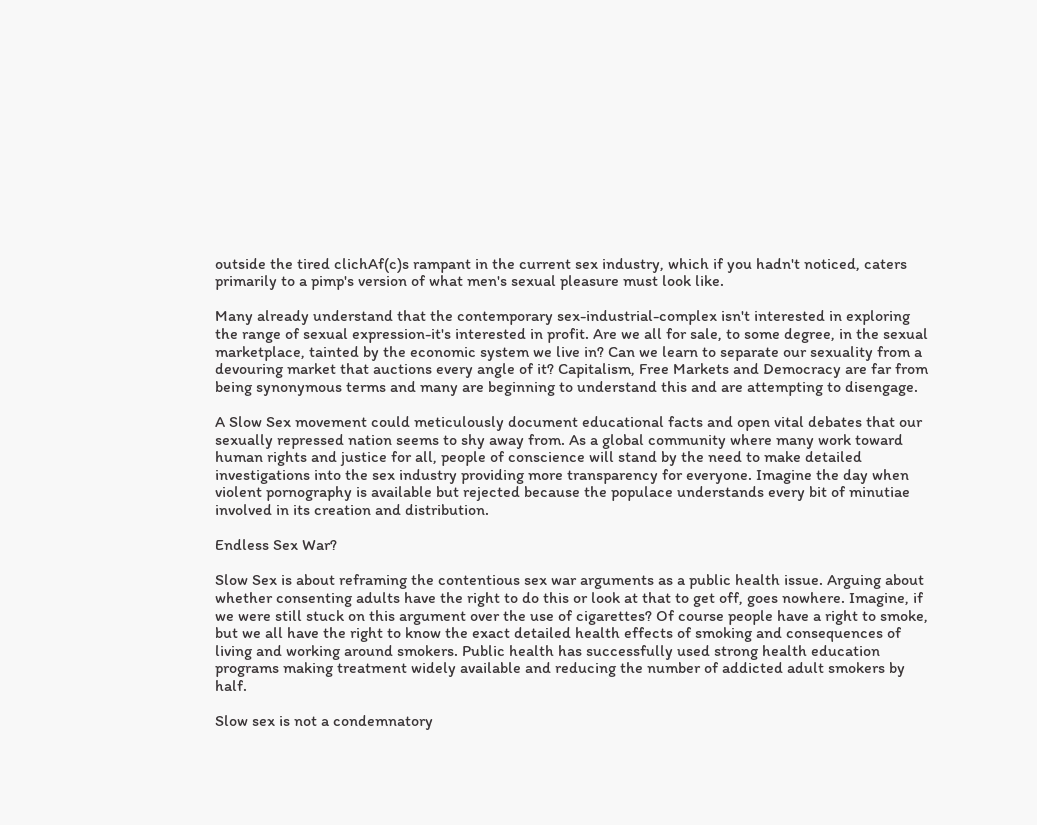outside the tired clichAf(c)s rampant in the current sex industry, which if you hadn't noticed, caters primarily to a pimp's version of what men's sexual pleasure must look like.

Many already understand that the contemporary sex-industrial-complex isn't interested in exploring the range of sexual expression-it's interested in profit. Are we all for sale, to some degree, in the sexual marketplace, tainted by the economic system we live in? Can we learn to separate our sexuality from a devouring market that auctions every angle of it? Capitalism, Free Markets and Democracy are far from being synonymous terms and many are beginning to understand this and are attempting to disengage.

A Slow Sex movement could meticulously document educational facts and open vital debates that our sexually repressed nation seems to shy away from. As a global community where many work toward human rights and justice for all, people of conscience will stand by the need to make detailed investigations into the sex industry providing more transparency for everyone. Imagine the day when violent pornography is available but rejected because the populace understands every bit of minutiae involved in its creation and distribution.

Endless Sex War?

Slow Sex is about reframing the contentious sex war arguments as a public health issue. Arguing about whether consenting adults have the right to do this or look at that to get off, goes nowhere. Imagine, if we were still stuck on this argument over the use of cigarettes? Of course people have a right to smoke, but we all have the right to know the exact detailed health effects of smoking and consequences of living and working around smokers. Public health has successfully used strong health education programs making treatment widely available and reducing the number of addicted adult smokers by half.

Slow sex is not a condemnatory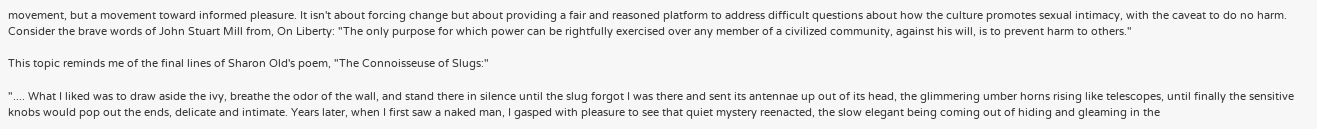movement, but a movement toward informed pleasure. It isn't about forcing change but about providing a fair and reasoned platform to address difficult questions about how the culture promotes sexual intimacy, with the caveat to do no harm. Consider the brave words of John Stuart Mill from, On Liberty: "The only purpose for which power can be rightfully exercised over any member of a civilized community, against his will, is to prevent harm to others."

This topic reminds me of the final lines of Sharon Old's poem, "The Connoisseuse of Slugs:"

".... What I liked was to draw aside the ivy, breathe the odor of the wall, and stand there in silence until the slug forgot I was there and sent its antennae up out of its head, the glimmering umber horns rising like telescopes, until finally the sensitive knobs would pop out the ends, delicate and intimate. Years later, when I first saw a naked man, I gasped with pleasure to see that quiet mystery reenacted, the slow elegant being coming out of hiding and gleaming in the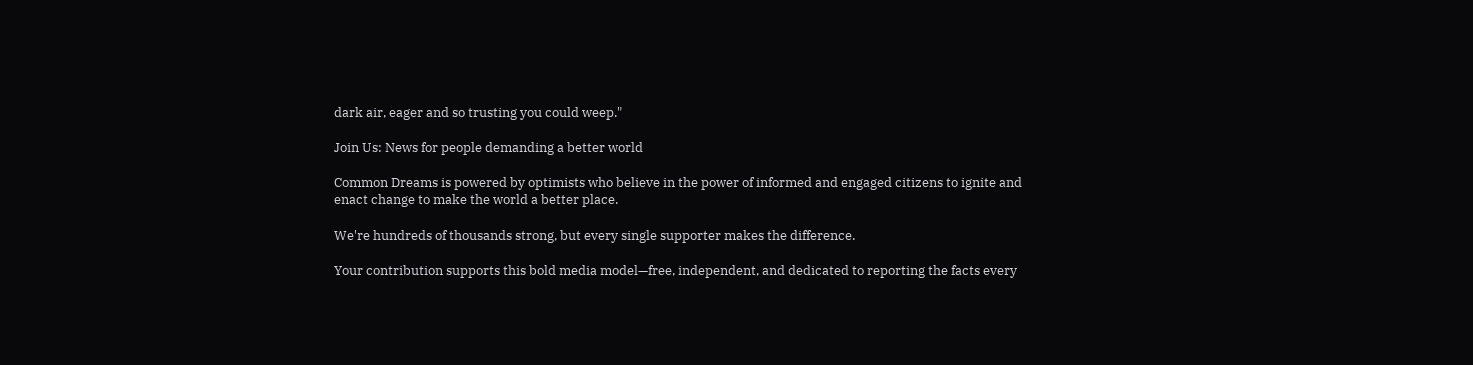dark air, eager and so trusting you could weep."

Join Us: News for people demanding a better world

Common Dreams is powered by optimists who believe in the power of informed and engaged citizens to ignite and enact change to make the world a better place.

We're hundreds of thousands strong, but every single supporter makes the difference.

Your contribution supports this bold media model—free, independent, and dedicated to reporting the facts every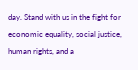day. Stand with us in the fight for economic equality, social justice, human rights, and a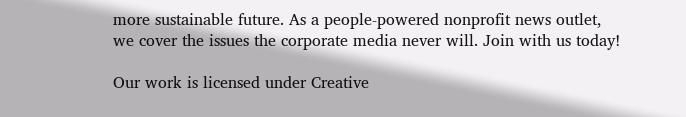more sustainable future. As a people-powered nonprofit news outlet, we cover the issues the corporate media never will. Join with us today!

Our work is licensed under Creative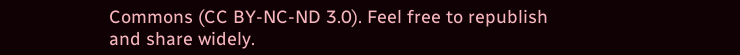Commons (CC BY-NC-ND 3.0). Feel free to republish and share widely.